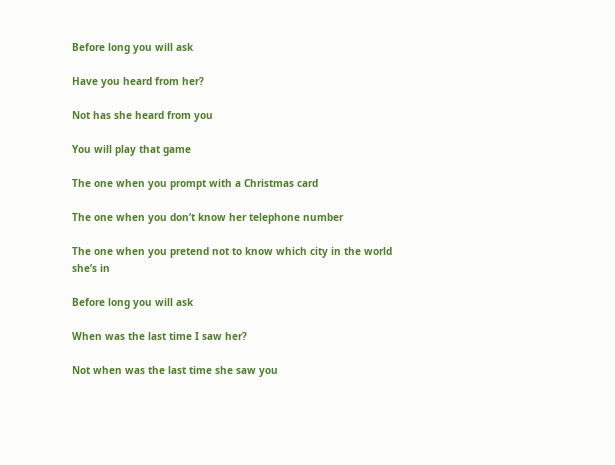Before long you will ask

Have you heard from her?

Not has she heard from you

You will play that game

The one when you prompt with a Christmas card

The one when you don’t know her telephone number

The one when you pretend not to know which city in the world she’s in

Before long you will ask

When was the last time I saw her?

Not when was the last time she saw you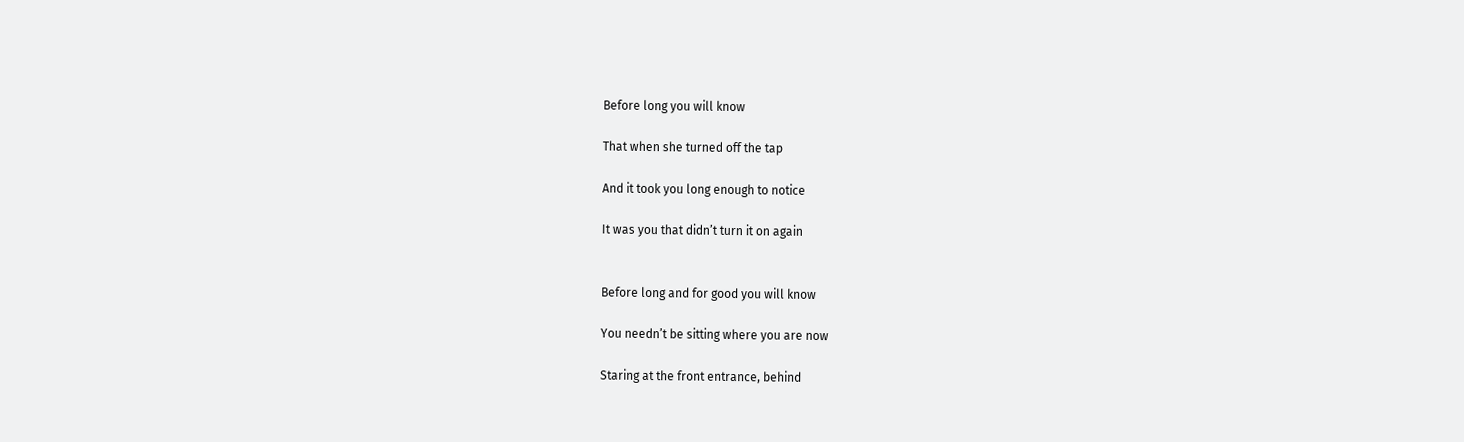Before long you will know

That when she turned off the tap

And it took you long enough to notice

It was you that didn’t turn it on again


Before long and for good you will know

You needn’t be sitting where you are now

Staring at the front entrance, behind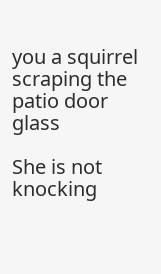you a squirrel scraping the patio door glass

She is not knocking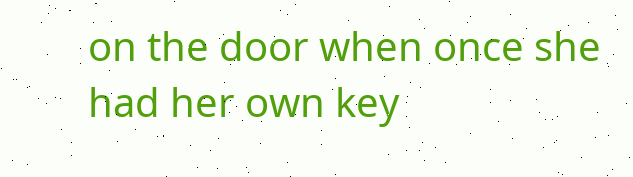on the door when once she had her own key